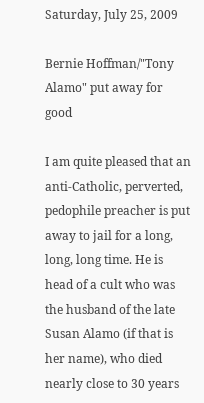Saturday, July 25, 2009

Bernie Hoffman/"Tony Alamo" put away for good

I am quite pleased that an anti-Catholic, perverted, pedophile preacher is put away to jail for a long, long, long time. He is head of a cult who was the husband of the late Susan Alamo (if that is her name), who died nearly close to 30 years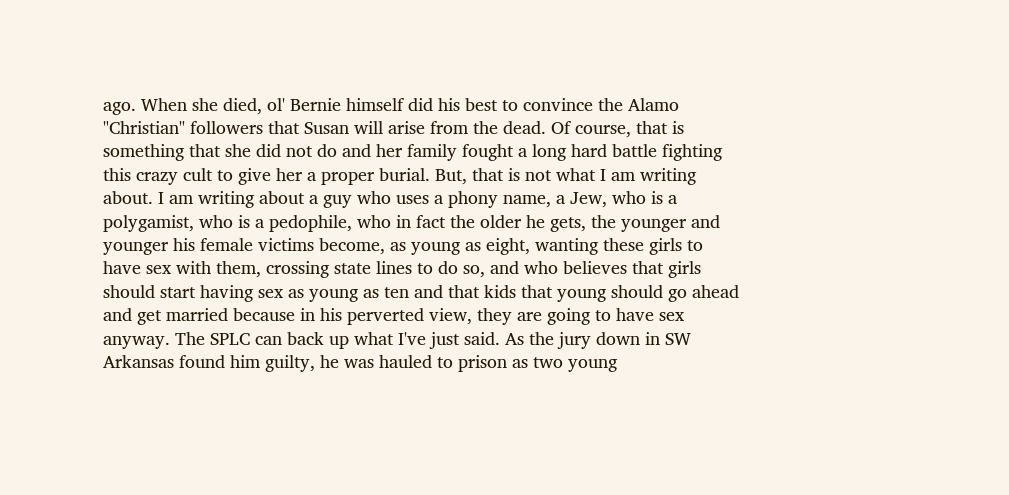ago. When she died, ol' Bernie himself did his best to convince the Alamo "Christian" followers that Susan will arise from the dead. Of course, that is something that she did not do and her family fought a long hard battle fighting this crazy cult to give her a proper burial. But, that is not what I am writing about. I am writing about a guy who uses a phony name, a Jew, who is a polygamist, who is a pedophile, who in fact the older he gets, the younger and younger his female victims become, as young as eight, wanting these girls to have sex with them, crossing state lines to do so, and who believes that girls should start having sex as young as ten and that kids that young should go ahead and get married because in his perverted view, they are going to have sex anyway. The SPLC can back up what I've just said. As the jury down in SW Arkansas found him guilty, he was hauled to prison as two young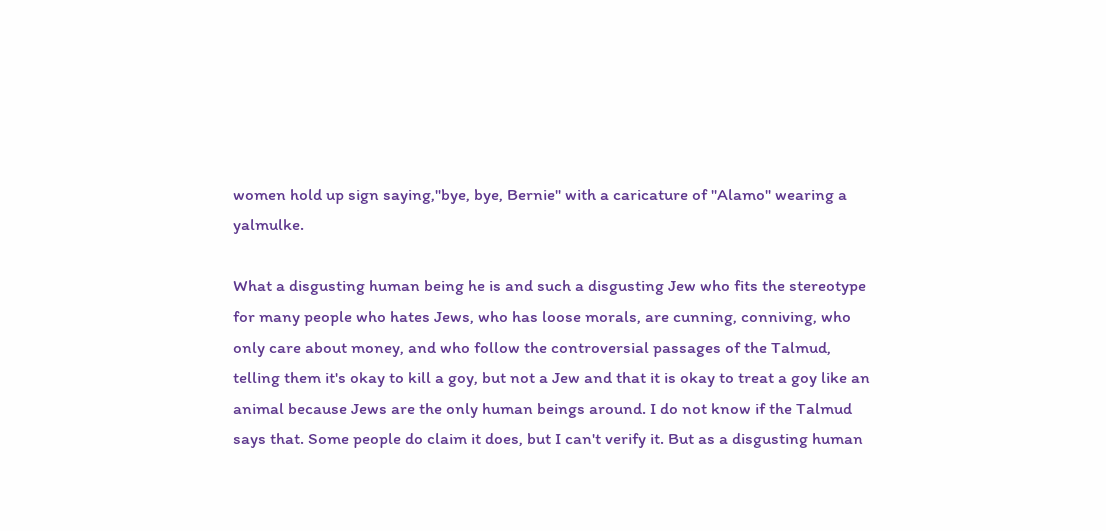women hold up sign saying,"bye, bye, Bernie" with a caricature of "Alamo" wearing a yalmulke.

What a disgusting human being he is and such a disgusting Jew who fits the stereotype for many people who hates Jews, who has loose morals, are cunning, conniving, who only care about money, and who follow the controversial passages of the Talmud, telling them it's okay to kill a goy, but not a Jew and that it is okay to treat a goy like an animal because Jews are the only human beings around. I do not know if the Talmud says that. Some people do claim it does, but I can't verify it. But as a disgusting human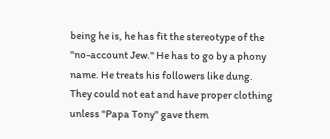being he is, he has fit the stereotype of the "no-account Jew." He has to go by a phony name. He treats his followers like dung. They could not eat and have proper clothing unless "Papa Tony" gave them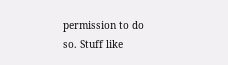permission to do so. Stuff like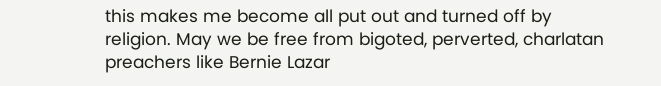this makes me become all put out and turned off by religion. May we be free from bigoted, perverted, charlatan preachers like Bernie Lazar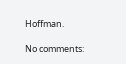Hoffman.

No comments: